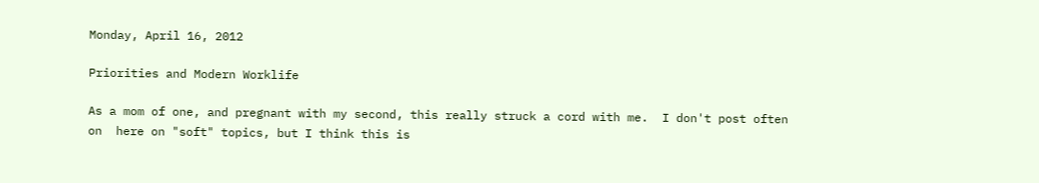Monday, April 16, 2012

Priorities and Modern Worklife

As a mom of one, and pregnant with my second, this really struck a cord with me.  I don't post often on  here on "soft" topics, but I think this is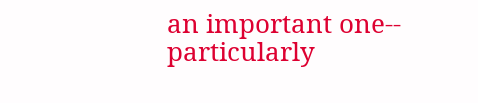an important one-- particularly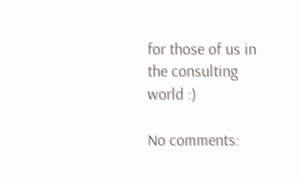for those of us in the consulting world :)

No comments: